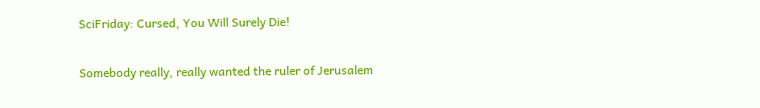SciFriday: Cursed, You Will Surely Die!

Somebody really, really wanted the ruler of Jerusalem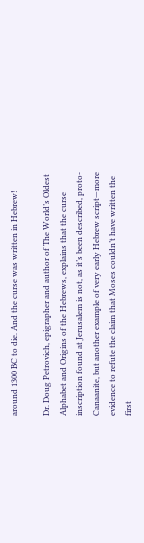around 1300 BC to die. And the curse was written in Hebrew!

Dr. Doug Petrovich, epigrapher and author of The World’s Oldest Alphabet and Origins of the Hebrews, explains that the curse inscription found at Jerusalem is not, as it’s been described, proto-Canaanite, but another example of very early Hebrew script—more evidence to refute the claim that Moses couldn’t have written the first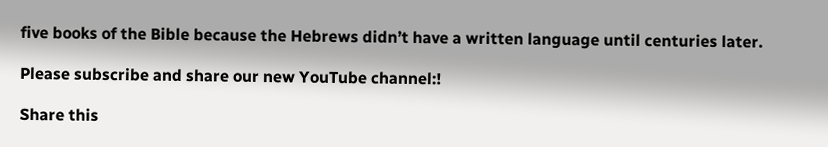five books of the Bible because the Hebrews didn’t have a written language until centuries later.

Please subscribe and share our new YouTube channel:!

Share this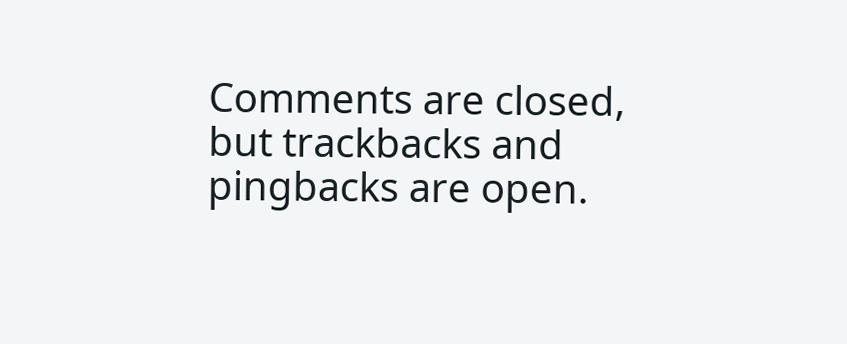Comments are closed, but trackbacks and pingbacks are open.